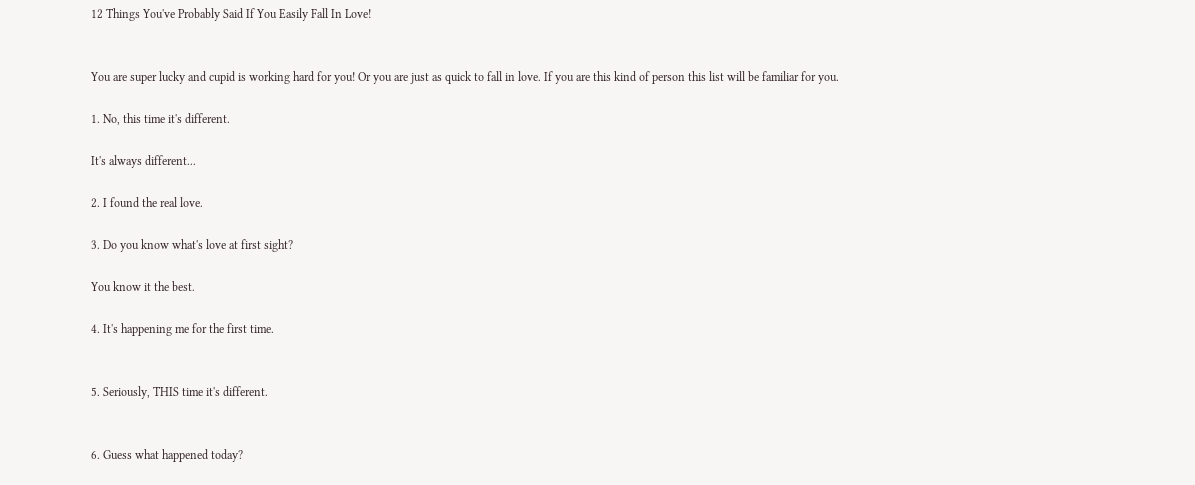12 Things You've Probably Said If You Easily Fall In Love!


You are super lucky and cupid is working hard for you! Or you are just as quick to fall in love. If you are this kind of person this list will be familiar for you.

1. No, this time it's different.

It's always different...

2. I found the real love.

3. Do you know what's love at first sight?

You know it the best.

4. It's happening me for the first time.


5. Seriously, THIS time it's different.


6. Guess what happened today?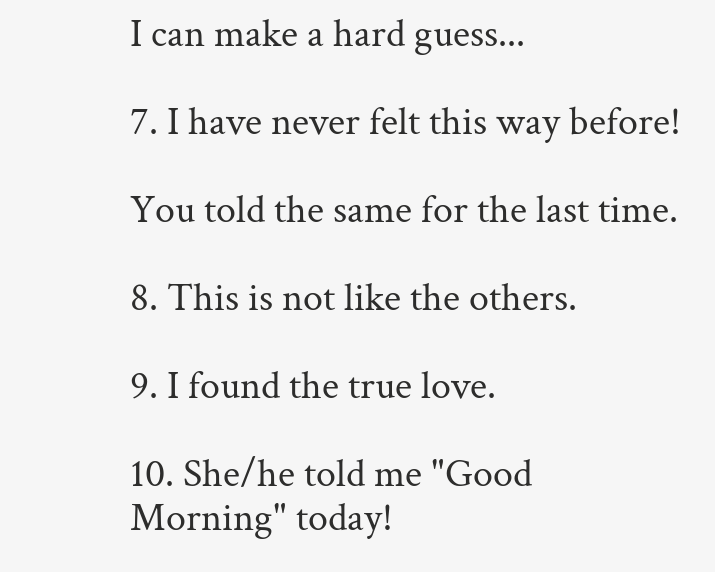I can make a hard guess...

7. I have never felt this way before!

You told the same for the last time.

8. This is not like the others.

9. I found the true love.

10. She/he told me "Good Morning" today!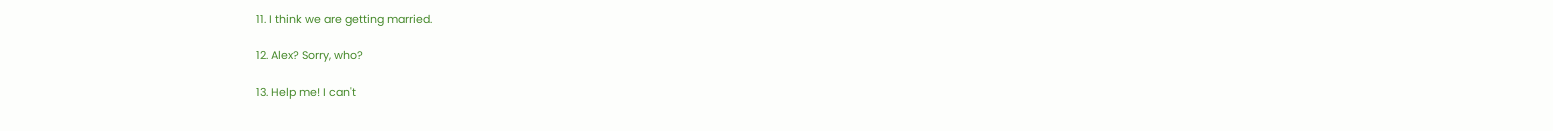11. I think we are getting married.

12. Alex? Sorry, who?

13. Help me! I can't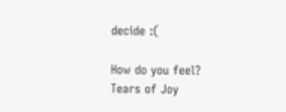decide :(

How do you feel?
Tears of Joy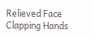Relieved Face
Clapping Hands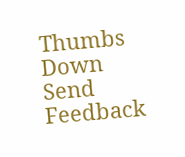Thumbs Down
Send Feedback